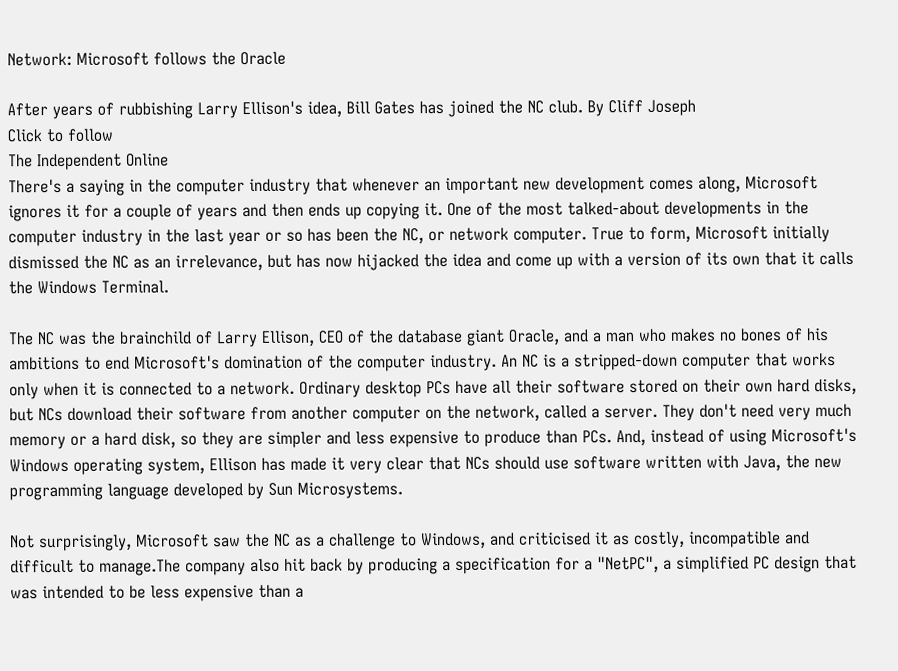Network: Microsoft follows the Oracle

After years of rubbishing Larry Ellison's idea, Bill Gates has joined the NC club. By Cliff Joseph
Click to follow
The Independent Online
There's a saying in the computer industry that whenever an important new development comes along, Microsoft ignores it for a couple of years and then ends up copying it. One of the most talked-about developments in the computer industry in the last year or so has been the NC, or network computer. True to form, Microsoft initially dismissed the NC as an irrelevance, but has now hijacked the idea and come up with a version of its own that it calls the Windows Terminal.

The NC was the brainchild of Larry Ellison, CEO of the database giant Oracle, and a man who makes no bones of his ambitions to end Microsoft's domination of the computer industry. An NC is a stripped-down computer that works only when it is connected to a network. Ordinary desktop PCs have all their software stored on their own hard disks, but NCs download their software from another computer on the network, called a server. They don't need very much memory or a hard disk, so they are simpler and less expensive to produce than PCs. And, instead of using Microsoft's Windows operating system, Ellison has made it very clear that NCs should use software written with Java, the new programming language developed by Sun Microsystems.

Not surprisingly, Microsoft saw the NC as a challenge to Windows, and criticised it as costly, incompatible and difficult to manage.The company also hit back by producing a specification for a "NetPC", a simplified PC design that was intended to be less expensive than a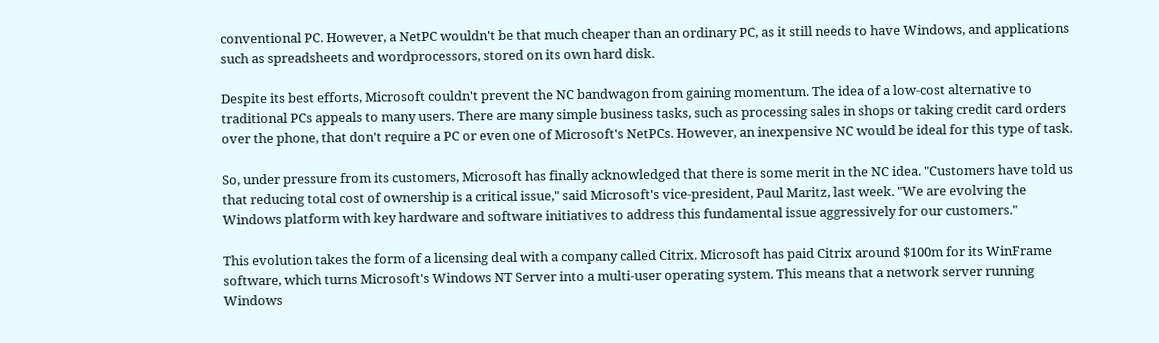conventional PC. However, a NetPC wouldn't be that much cheaper than an ordinary PC, as it still needs to have Windows, and applications such as spreadsheets and wordprocessors, stored on its own hard disk.

Despite its best efforts, Microsoft couldn't prevent the NC bandwagon from gaining momentum. The idea of a low-cost alternative to traditional PCs appeals to many users. There are many simple business tasks, such as processing sales in shops or taking credit card orders over the phone, that don't require a PC or even one of Microsoft's NetPCs. However, an inexpensive NC would be ideal for this type of task.

So, under pressure from its customers, Microsoft has finally acknowledged that there is some merit in the NC idea. "Customers have told us that reducing total cost of ownership is a critical issue," said Microsoft's vice-president, Paul Maritz, last week. "We are evolving the Windows platform with key hardware and software initiatives to address this fundamental issue aggressively for our customers."

This evolution takes the form of a licensing deal with a company called Citrix. Microsoft has paid Citrix around $100m for its WinFrame software, which turns Microsoft's Windows NT Server into a multi-user operating system. This means that a network server running Windows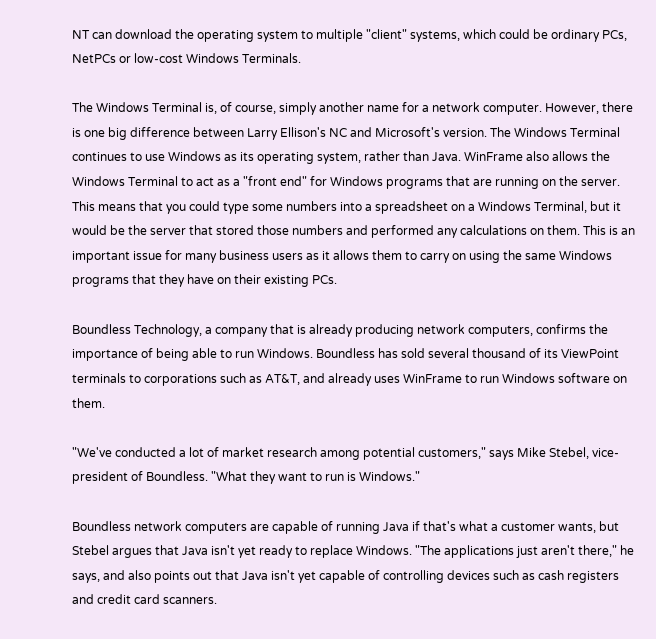NT can download the operating system to multiple "client" systems, which could be ordinary PCs, NetPCs or low-cost Windows Terminals.

The Windows Terminal is, of course, simply another name for a network computer. However, there is one big difference between Larry Ellison's NC and Microsoft's version. The Windows Terminal continues to use Windows as its operating system, rather than Java. WinFrame also allows the Windows Terminal to act as a "front end" for Windows programs that are running on the server. This means that you could type some numbers into a spreadsheet on a Windows Terminal, but it would be the server that stored those numbers and performed any calculations on them. This is an important issue for many business users as it allows them to carry on using the same Windows programs that they have on their existing PCs.

Boundless Technology, a company that is already producing network computers, confirms the importance of being able to run Windows. Boundless has sold several thousand of its ViewPoint terminals to corporations such as AT&T, and already uses WinFrame to run Windows software on them.

"We've conducted a lot of market research among potential customers," says Mike Stebel, vice-president of Boundless. "What they want to run is Windows."

Boundless network computers are capable of running Java if that's what a customer wants, but Stebel argues that Java isn't yet ready to replace Windows. "The applications just aren't there," he says, and also points out that Java isn't yet capable of controlling devices such as cash registers and credit card scanners.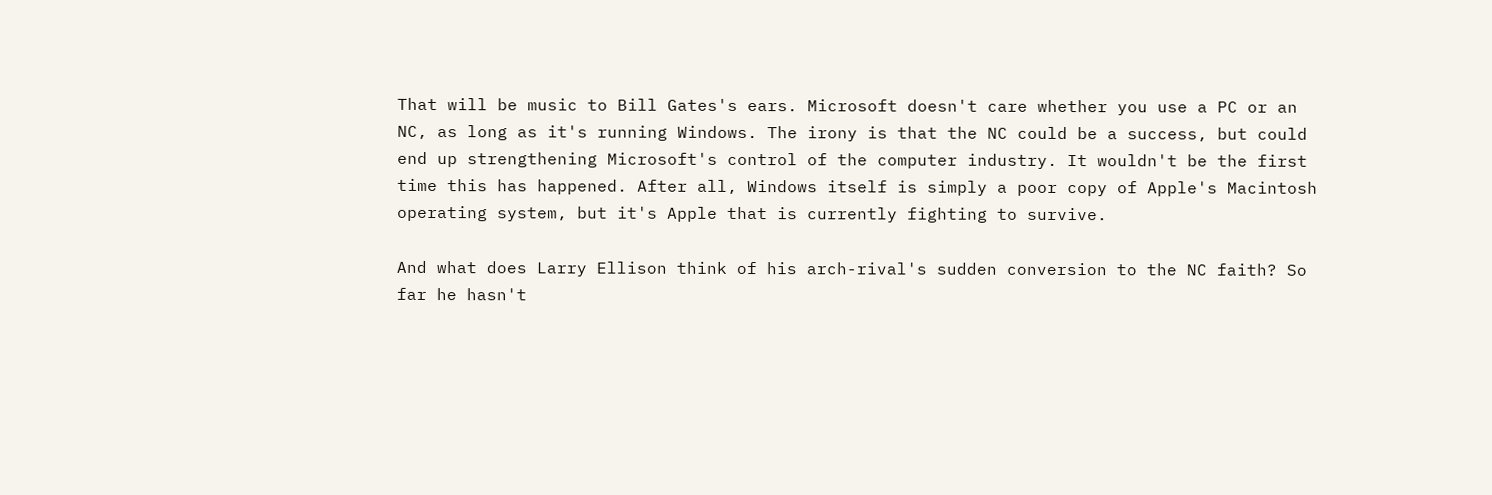That will be music to Bill Gates's ears. Microsoft doesn't care whether you use a PC or an NC, as long as it's running Windows. The irony is that the NC could be a success, but could end up strengthening Microsoft's control of the computer industry. It wouldn't be the first time this has happened. After all, Windows itself is simply a poor copy of Apple's Macintosh operating system, but it's Apple that is currently fighting to survive.

And what does Larry Ellison think of his arch-rival's sudden conversion to the NC faith? So far he hasn't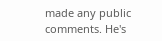made any public comments. He's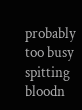probably too busy spitting bloodn